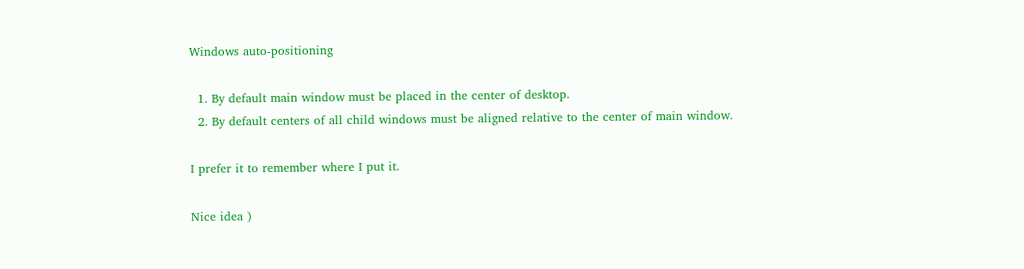Windows auto-positioning

  1. By default main window must be placed in the center of desktop.
  2. By default centers of all child windows must be aligned relative to the center of main window.

I prefer it to remember where I put it.

Nice idea )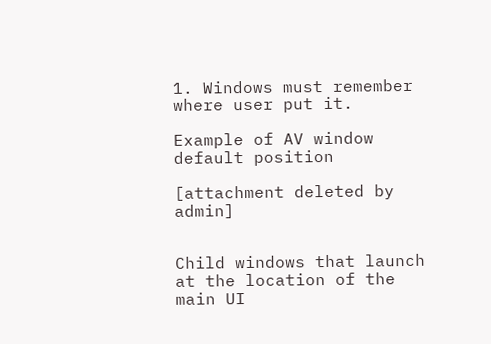1. Windows must remember where user put it.

Example of AV window default position

[attachment deleted by admin]


Child windows that launch at the location of the main UI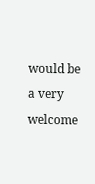would be a very welcome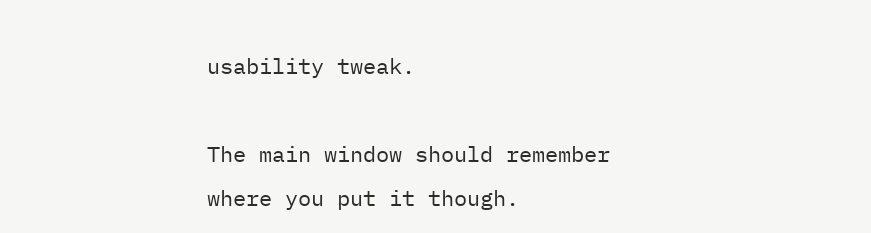usability tweak.

The main window should remember where you put it though.